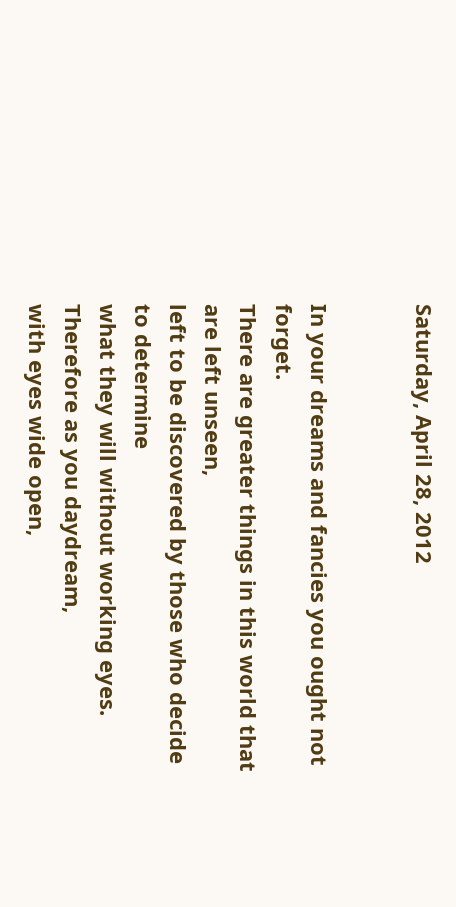Saturday, April 28, 2012


In your dreams and fancies you ought not forget.
There are greater things in this world that are left unseen,
left to be discovered by those who decide to determine
what they will without working eyes.
Therefore as you daydream,
with eyes wide open,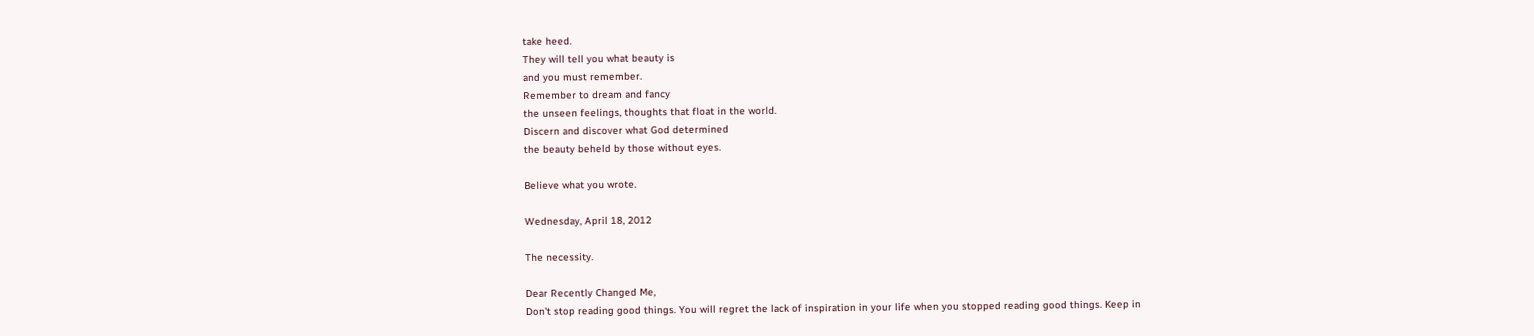take heed.
They will tell you what beauty is
and you must remember.
Remember to dream and fancy
the unseen feelings, thoughts that float in the world.
Discern and discover what God determined
the beauty beheld by those without eyes.

Believe what you wrote.

Wednesday, April 18, 2012

The necessity.

Dear Recently Changed Me,
Don't stop reading good things. You will regret the lack of inspiration in your life when you stopped reading good things. Keep in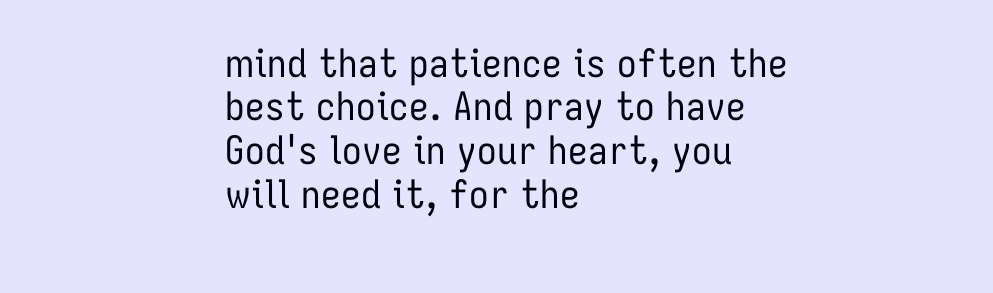mind that patience is often the best choice. And pray to have God's love in your heart, you will need it, for the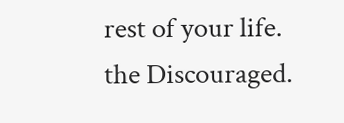rest of your life.
the Discouraged.